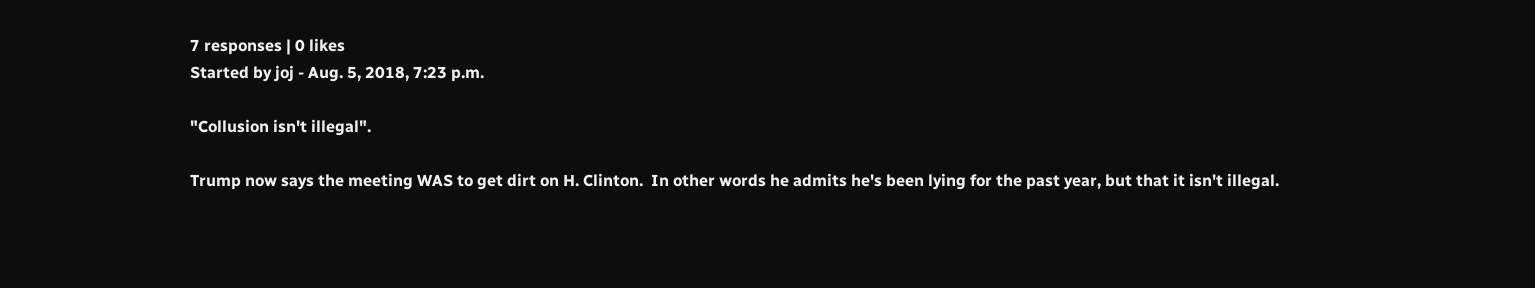7 responses | 0 likes
Started by joj - Aug. 5, 2018, 7:23 p.m.

"Collusion isn't illegal".

Trump now says the meeting WAS to get dirt on H. Clinton.  In other words he admits he's been lying for the past year, but that it isn't illegal.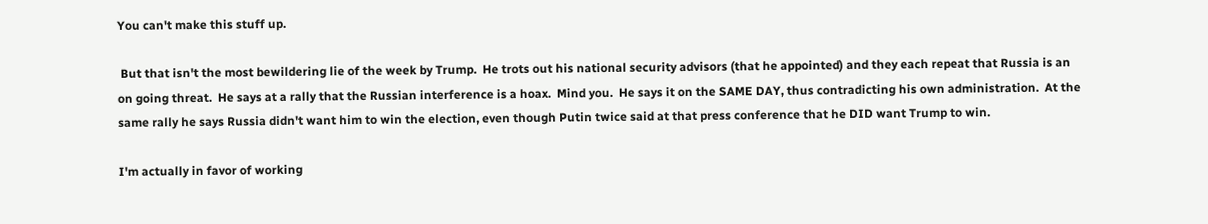You can't make this stuff up.

 But that isn't the most bewildering lie of the week by Trump.  He trots out his national security advisors (that he appointed) and they each repeat that Russia is an on going threat.  He says at a rally that the Russian interference is a hoax.  Mind you.  He says it on the SAME DAY, thus contradicting his own administration.  At the same rally he says Russia didn't want him to win the election, even though Putin twice said at that press conference that he DID want Trump to win.

I'm actually in favor of working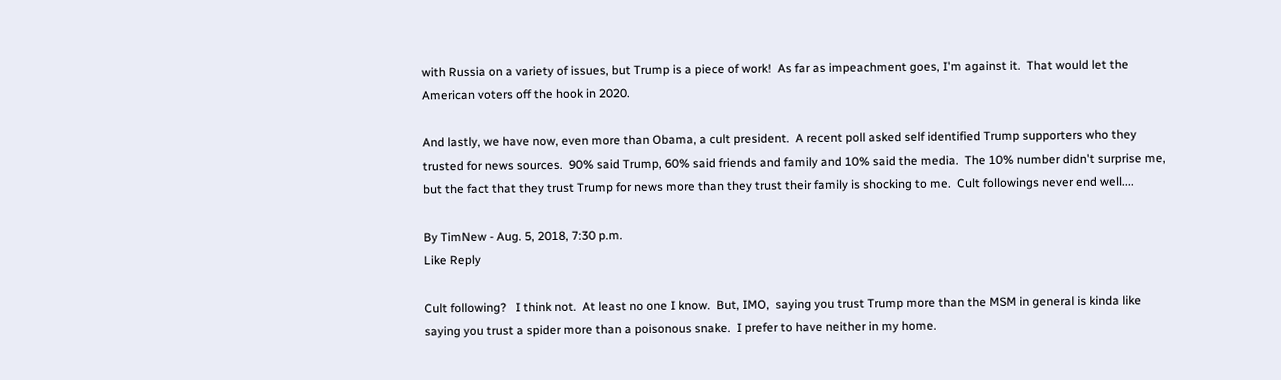with Russia on a variety of issues, but Trump is a piece of work!  As far as impeachment goes, I'm against it.  That would let the American voters off the hook in 2020.

And lastly, we have now, even more than Obama, a cult president.  A recent poll asked self identified Trump supporters who they trusted for news sources.  90% said Trump, 60% said friends and family and 10% said the media.  The 10% number didn't surprise me, but the fact that they trust Trump for news more than they trust their family is shocking to me.  Cult followings never end well....

By TimNew - Aug. 5, 2018, 7:30 p.m.
Like Reply

Cult following?   I think not.  At least no one I know.  But, IMO,  saying you trust Trump more than the MSM in general is kinda like saying you trust a spider more than a poisonous snake.  I prefer to have neither in my home.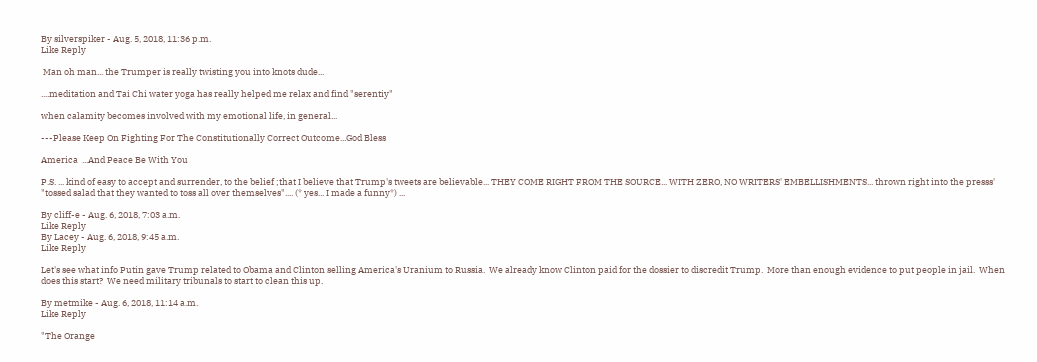By silverspiker - Aug. 5, 2018, 11:36 p.m.
Like Reply

 Man oh man... the Trumper is really twisting you into knots dude...

....meditation and Tai Chi water yoga has really helped me relax and find "serentiy"

when calamity becomes involved with my emotional life, in general...

---Please Keep On Fighting For The Constitutionally Correct Outcome...God Bless

America  ...And Peace Be With You

P.S. ... kind of easy to accept and surrender, to the belief ;that I believe that Trump's tweets are believable... THEY COME RIGHT FROM THE SOURCE... WITH ZERO, NO WRITERS' EMBELLISHMENTS... thrown right into the presss' "tossed salad that they wanted to toss all over themselves".... (* yes... I made a funny*) ...

By cliff-e - Aug. 6, 2018, 7:03 a.m.
Like Reply
By Lacey - Aug. 6, 2018, 9:45 a.m.
Like Reply

Let's see what info Putin gave Trump related to Obama and Clinton selling America's Uranium to Russia.  We already know Clinton paid for the dossier to discredit Trump.  More than enough evidence to put people in jail.  When does this start?  We need military tribunals to start to clean this up.

By metmike - Aug. 6, 2018, 11:14 a.m.
Like Reply

"The Orange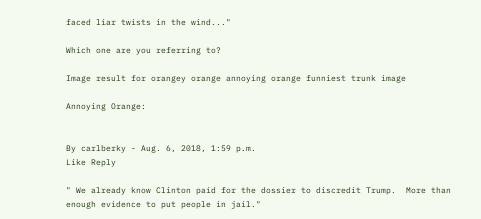faced liar twists in the wind..."

Which one are you referring to?

Image result for orangey orange annoying orange funniest trunk image

Annoying Orange:


By carlberky - Aug. 6, 2018, 1:59 p.m.
Like Reply

" We already know Clinton paid for the dossier to discredit Trump.  More than enough evidence to put people in jail."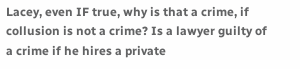Lacey, even IF true, why is that a crime, if collusion is not a crime? Is a lawyer guilty of a crime if he hires a private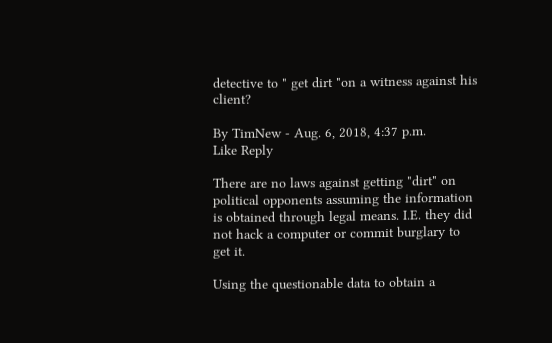detective to " get dirt "on a witness against his client?

By TimNew - Aug. 6, 2018, 4:37 p.m.
Like Reply

There are no laws against getting "dirt" on political opponents assuming the information is obtained through legal means. I.E. they did not hack a computer or commit burglary to get it.

Using the questionable data to obtain a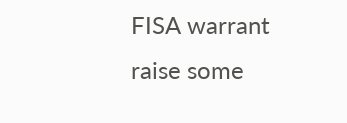FISA warrant raise some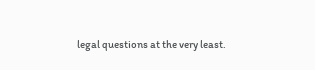legal questions at the very least.